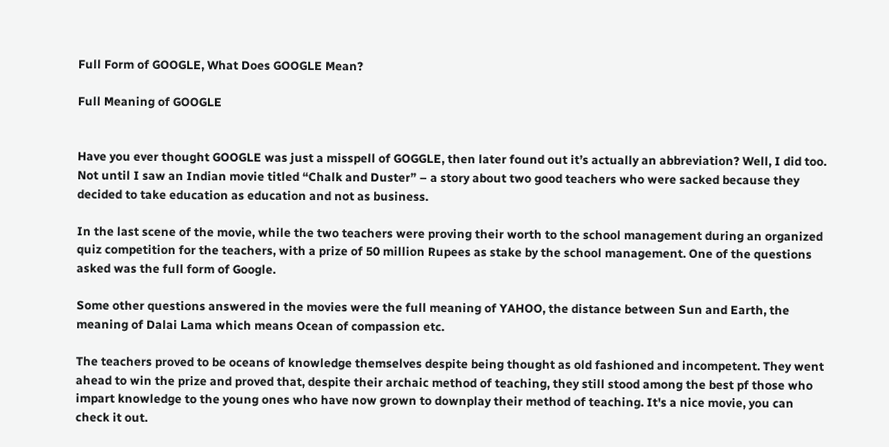Full Form of GOOGLE, What Does GOOGLE Mean?

Full Meaning of GOOGLE


Have you ever thought GOOGLE was just a misspell of GOGGLE, then later found out it’s actually an abbreviation? Well, I did too. Not until I saw an Indian movie titled “Chalk and Duster” – a story about two good teachers who were sacked because they decided to take education as education and not as business.

In the last scene of the movie, while the two teachers were proving their worth to the school management during an organized quiz competition for the teachers, with a prize of 50 million Rupees as stake by the school management. One of the questions asked was the full form of Google.

Some other questions answered in the movies were the full meaning of YAHOO, the distance between Sun and Earth, the meaning of Dalai Lama which means Ocean of compassion etc.

The teachers proved to be oceans of knowledge themselves despite being thought as old fashioned and incompetent. They went ahead to win the prize and proved that, despite their archaic method of teaching, they still stood among the best pf those who impart knowledge to the young ones who have now grown to downplay their method of teaching. It's a nice movie, you can check it out.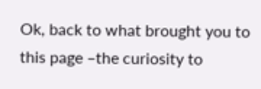Ok, back to what brought you to this page –the curiosity to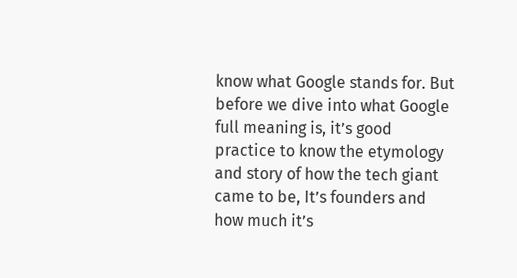know what Google stands for. But before we dive into what Google full meaning is, it’s good practice to know the etymology and story of how the tech giant came to be, It’s founders and how much it’s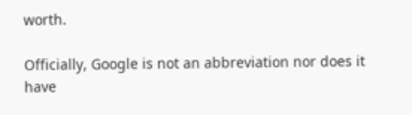worth.

Officially, Google is not an abbreviation nor does it have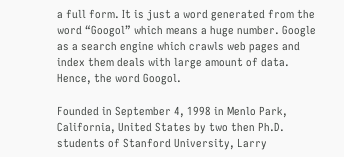a full form. It is just a word generated from the word “Googol” which means a huge number. Google as a search engine which crawls web pages and index them deals with large amount of data. Hence, the word Googol.

Founded in September 4, 1998 in Menlo Park, California, United States by two then Ph.D. students of Stanford University, Larry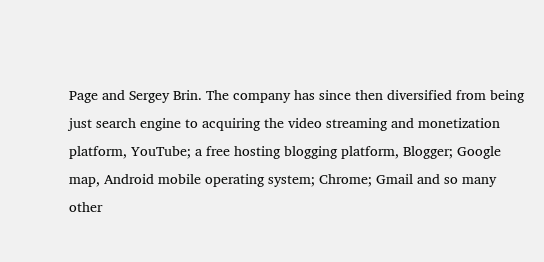Page and Sergey Brin. The company has since then diversified from being just search engine to acquiring the video streaming and monetization platform, YouTube; a free hosting blogging platform, Blogger; Google map, Android mobile operating system; Chrome; Gmail and so many other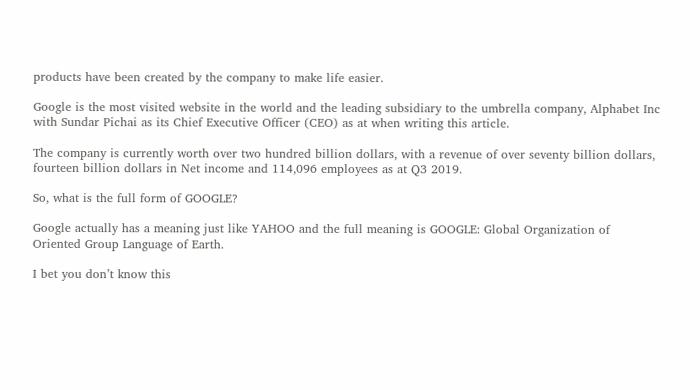products have been created by the company to make life easier.

Google is the most visited website in the world and the leading subsidiary to the umbrella company, Alphabet Inc with Sundar Pichai as its Chief Executive Officer (CEO) as at when writing this article.

The company is currently worth over two hundred billion dollars, with a revenue of over seventy billion dollars, fourteen billion dollars in Net income and 114,096 employees as at Q3 2019.

So, what is the full form of GOOGLE?

Google actually has a meaning just like YAHOO and the full meaning is GOOGLE: Global Organization of Oriented Group Language of Earth.

I bet you don’t know this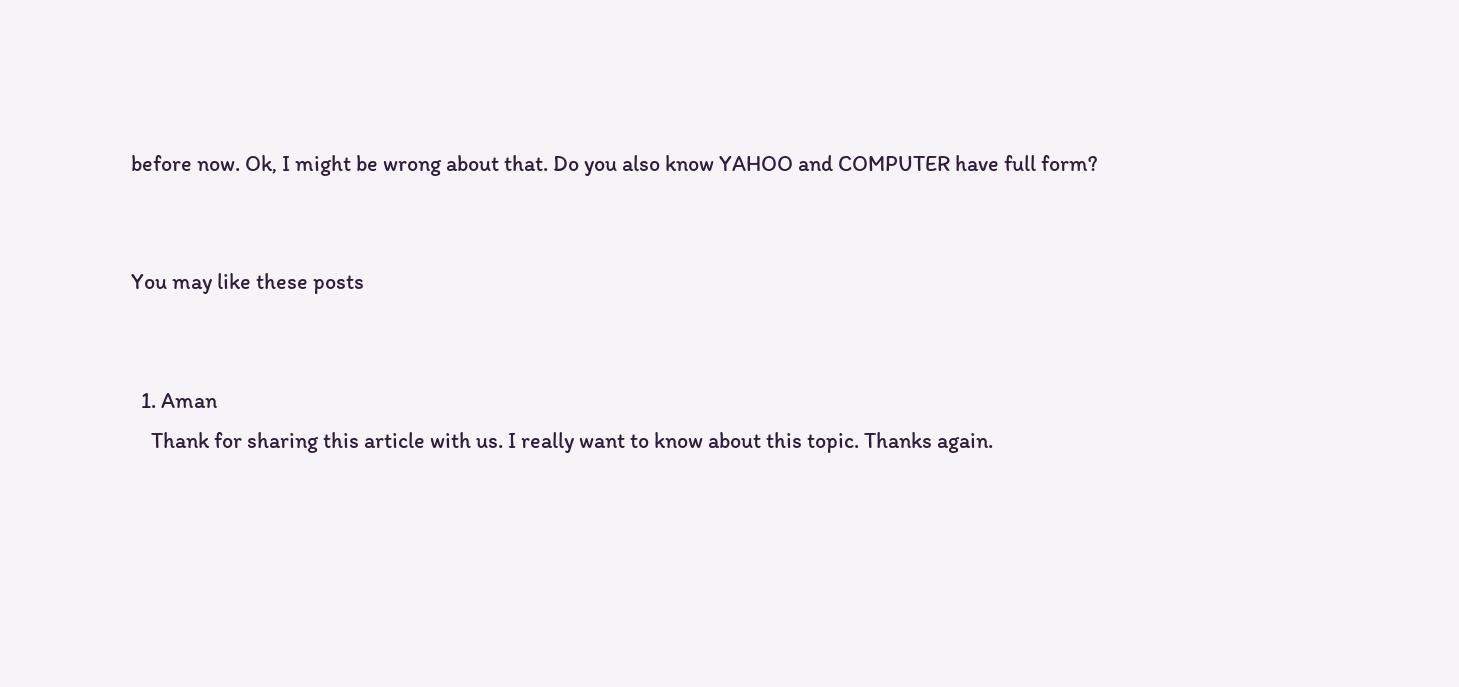before now. Ok, I might be wrong about that. Do you also know YAHOO and COMPUTER have full form?


You may like these posts


  1. Aman
    Thank for sharing this article with us. I really want to know about this topic. Thanks again.